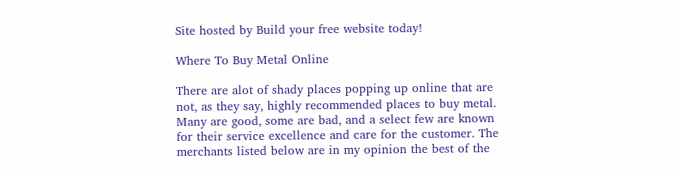Site hosted by Build your free website today!

Where To Buy Metal Online

There are alot of shady places popping up online that are not, as they say, highly recommended places to buy metal. Many are good, some are bad, and a select few are known for their service excellence and care for the customer. The merchants listed below are in my opinion the best of the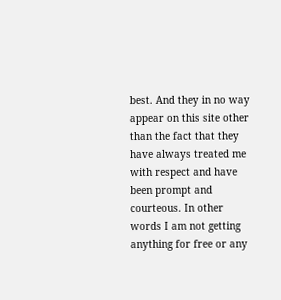best. And they in no way appear on this site other than the fact that they have always treated me with respect and have been prompt and courteous. In other words I am not getting anything for free or any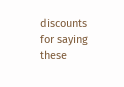discounts for saying these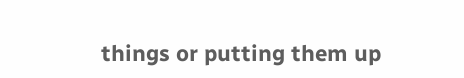things or putting them up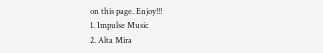on this page. Enjoy!!!
1. Impulse Music
2. Alta Mira